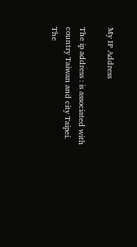My IP Address

The ip address : is associated with country Taiwan and city Taipei. The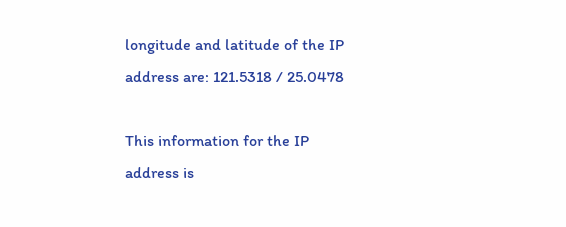longitude and latitude of the IP address are: 121.5318 / 25.0478

This information for the IP address is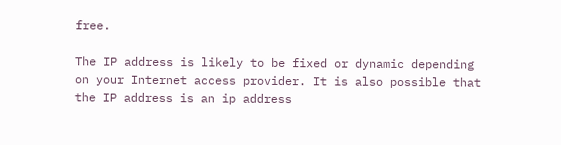free.

The IP address is likely to be fixed or dynamic depending on your Internet access provider. It is also possible that the IP address is an ip address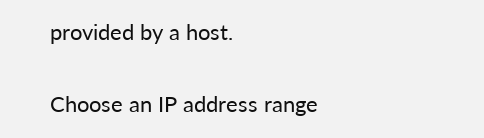provided by a host.


Choose an IP address range